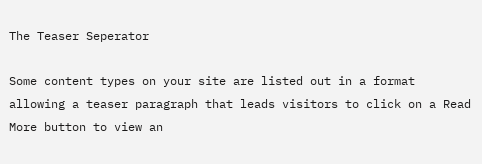The Teaser Seperator

Some content types on your site are listed out in a format allowing a teaser paragraph that leads visitors to click on a Read More button to view an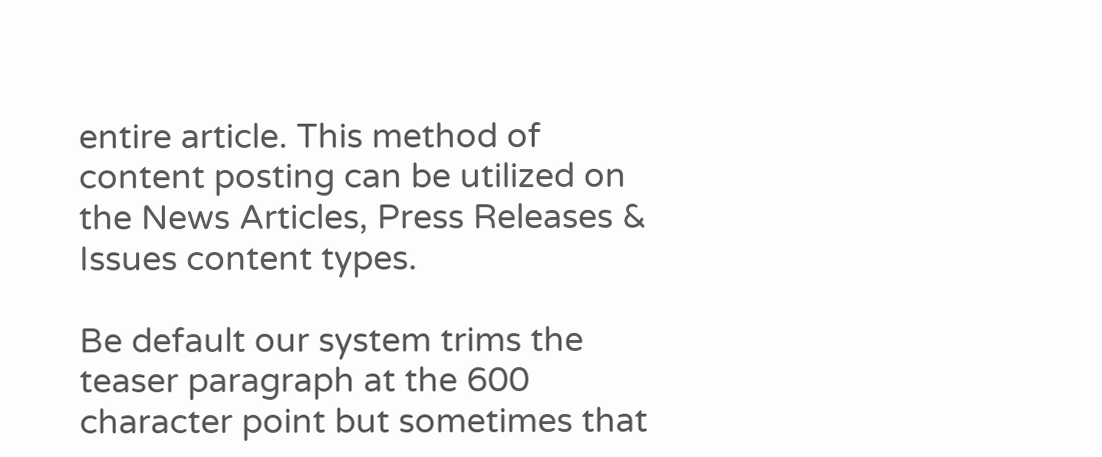entire article. This method of content posting can be utilized on the News Articles, Press Releases & Issues content types.

Be default our system trims the teaser paragraph at the 600 character point but sometimes that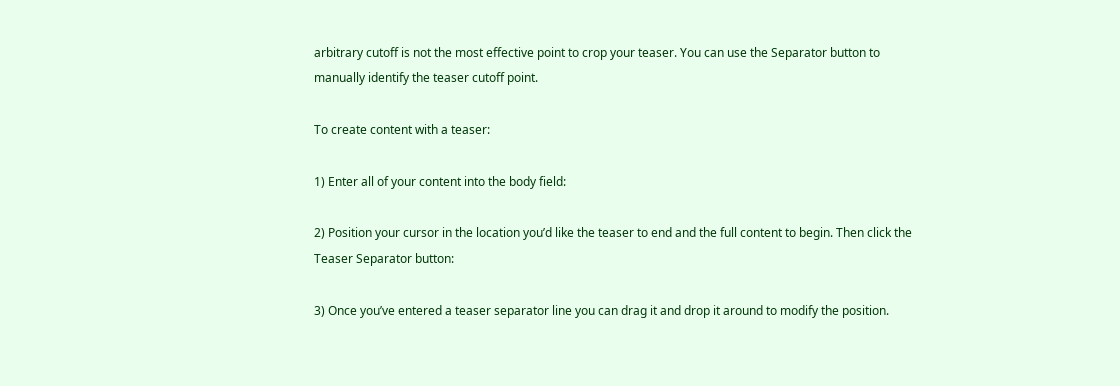arbitrary cutoff is not the most effective point to crop your teaser. You can use the Separator button to manually identify the teaser cutoff point.

To create content with a teaser:

1) Enter all of your content into the body field:

2) Position your cursor in the location you’d like the teaser to end and the full content to begin. Then click the Teaser Separator button:

3) Once you’ve entered a teaser separator line you can drag it and drop it around to modify the position.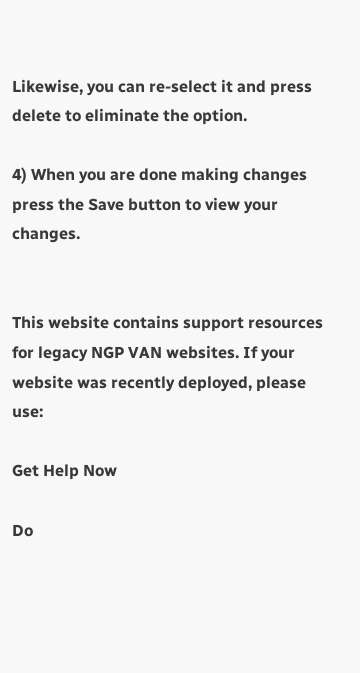Likewise, you can re-select it and press delete to eliminate the option.

4) When you are done making changes press the Save button to view your changes.


This website contains support resources for legacy NGP VAN websites. If your website was recently deployed, please use:

Get Help Now

Do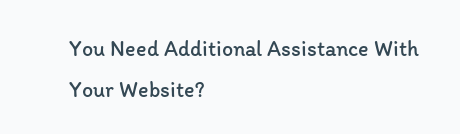You Need Additional Assistance With
Your Website?